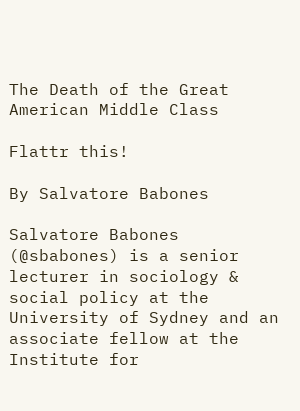The Death of the Great American Middle Class

Flattr this!

By Salvatore Babones

Salvatore Babones (@sbabones) is a senior lecturer in sociology & social policy at the University of Sydney and an associate fellow at the Institute for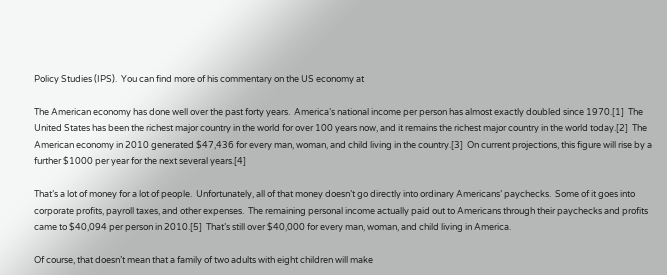Policy Studies (IPS).  You can find more of his commentary on the US economy at

The American economy has done well over the past forty years.  America’s national income per person has almost exactly doubled since 1970.[1]  The United States has been the richest major country in the world for over 100 years now, and it remains the richest major country in the world today.[2]  The American economy in 2010 generated $47,436 for every man, woman, and child living in the country.[3]  On current projections, this figure will rise by a further $1000 per year for the next several years.[4]

That’s a lot of money for a lot of people.  Unfortunately, all of that money doesn’t go directly into ordinary Americans’ paychecks.  Some of it goes into corporate profits, payroll taxes, and other expenses.  The remaining personal income actually paid out to Americans through their paychecks and profits came to $40,094 per person in 2010.[5]  That’s still over $40,000 for every man, woman, and child living in America.

Of course, that doesn’t mean that a family of two adults with eight children will make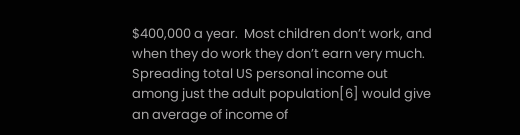$400,000 a year.  Most children don’t work, and when they do work they don’t earn very much.  Spreading total US personal income out among just the adult population[6] would give an average of income of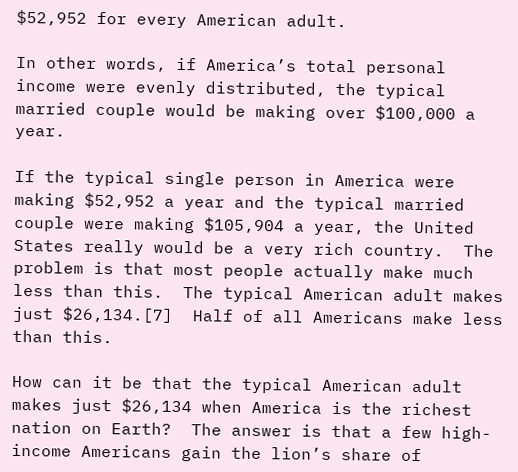$52,952 for every American adult.

In other words, if America’s total personal income were evenly distributed, the typical married couple would be making over $100,000 a year.

If the typical single person in America were making $52,952 a year and the typical married couple were making $105,904 a year, the United States really would be a very rich country.  The problem is that most people actually make much less than this.  The typical American adult makes just $26,134.[7]  Half of all Americans make less than this.

How can it be that the typical American adult makes just $26,134 when America is the richest nation on Earth?  The answer is that a few high-income Americans gain the lion’s share of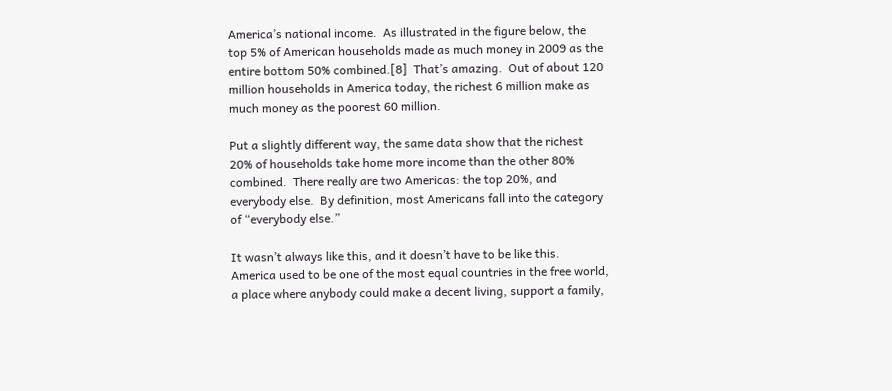America’s national income.  As illustrated in the figure below, the top 5% of American households made as much money in 2009 as the entire bottom 50% combined.[8]  That’s amazing.  Out of about 120 million households in America today, the richest 6 million make as much money as the poorest 60 million.

Put a slightly different way, the same data show that the richest 20% of households take home more income than the other 80% combined.  There really are two Americas: the top 20%, and everybody else.  By definition, most Americans fall into the category of “everybody else.”

It wasn’t always like this, and it doesn’t have to be like this.  America used to be one of the most equal countries in the free world, a place where anybody could make a decent living, support a family,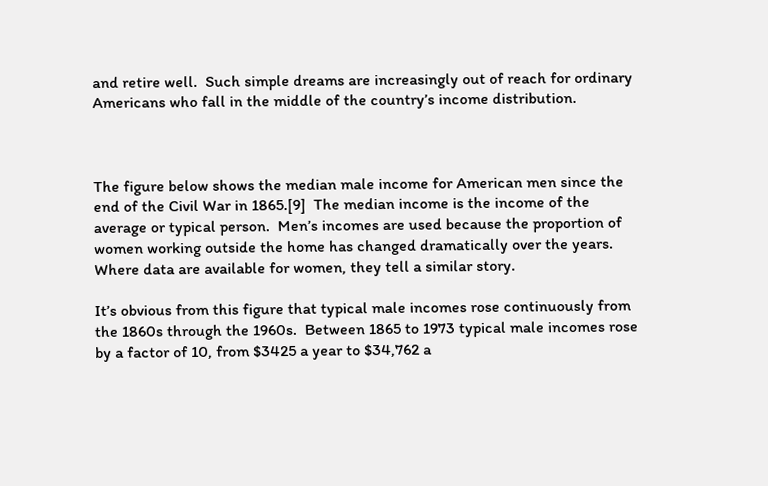and retire well.  Such simple dreams are increasingly out of reach for ordinary Americans who fall in the middle of the country’s income distribution.



The figure below shows the median male income for American men since the end of the Civil War in 1865.[9]  The median income is the income of the average or typical person.  Men’s incomes are used because the proportion of women working outside the home has changed dramatically over the years.  Where data are available for women, they tell a similar story.

It’s obvious from this figure that typical male incomes rose continuously from the 1860s through the 1960s.  Between 1865 to 1973 typical male incomes rose by a factor of 10, from $3425 a year to $34,762 a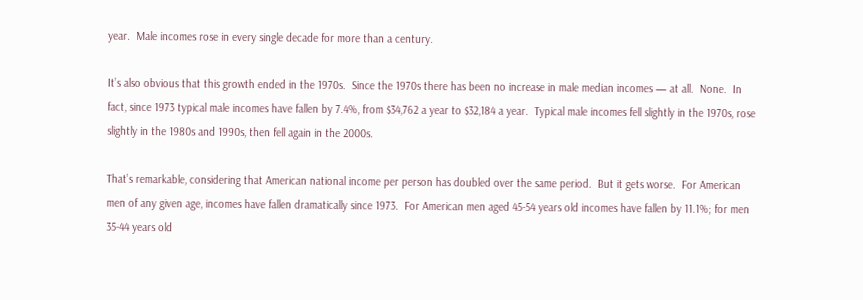year.  Male incomes rose in every single decade for more than a century.

It’s also obvious that this growth ended in the 1970s.  Since the 1970s there has been no increase in male median incomes — at all.  None.  In fact, since 1973 typical male incomes have fallen by 7.4%, from $34,762 a year to $32,184 a year.  Typical male incomes fell slightly in the 1970s, rose slightly in the 1980s and 1990s, then fell again in the 2000s.

That’s remarkable, considering that American national income per person has doubled over the same period.  But it gets worse.  For American men of any given age, incomes have fallen dramatically since 1973.  For American men aged 45-54 years old incomes have fallen by 11.1%; for men 35-44 years old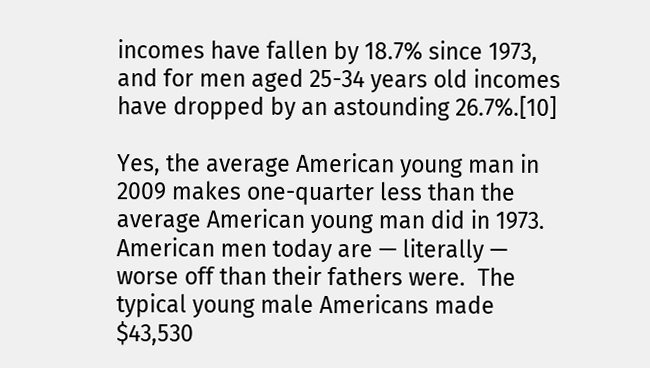incomes have fallen by 18.7% since 1973, and for men aged 25-34 years old incomes have dropped by an astounding 26.7%.[10]

Yes, the average American young man in 2009 makes one-quarter less than the average American young man did in 1973.  American men today are — literally — worse off than their fathers were.  The typical young male Americans made $43,530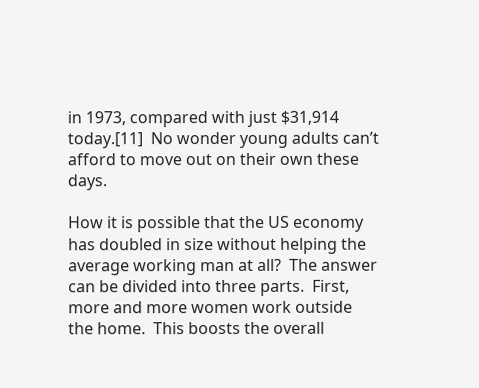in 1973, compared with just $31,914 today.[11]  No wonder young adults can’t afford to move out on their own these days.

How it is possible that the US economy has doubled in size without helping the average working man at all?  The answer can be divided into three parts.  First, more and more women work outside the home.  This boosts the overall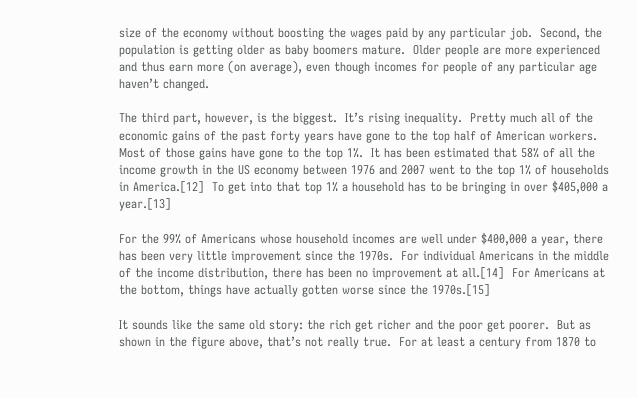size of the economy without boosting the wages paid by any particular job.  Second, the population is getting older as baby boomers mature.  Older people are more experienced and thus earn more (on average), even though incomes for people of any particular age haven’t changed.

The third part, however, is the biggest.  It’s rising inequality.  Pretty much all of the economic gains of the past forty years have gone to the top half of American workers.  Most of those gains have gone to the top 1%.  It has been estimated that 58% of all the income growth in the US economy between 1976 and 2007 went to the top 1% of households in America.[12]  To get into that top 1% a household has to be bringing in over $405,000 a year.[13]

For the 99% of Americans whose household incomes are well under $400,000 a year, there has been very little improvement since the 1970s.  For individual Americans in the middle of the income distribution, there has been no improvement at all.[14]  For Americans at the bottom, things have actually gotten worse since the 1970s.[15]

It sounds like the same old story: the rich get richer and the poor get poorer.  But as shown in the figure above, that’s not really true.  For at least a century from 1870 to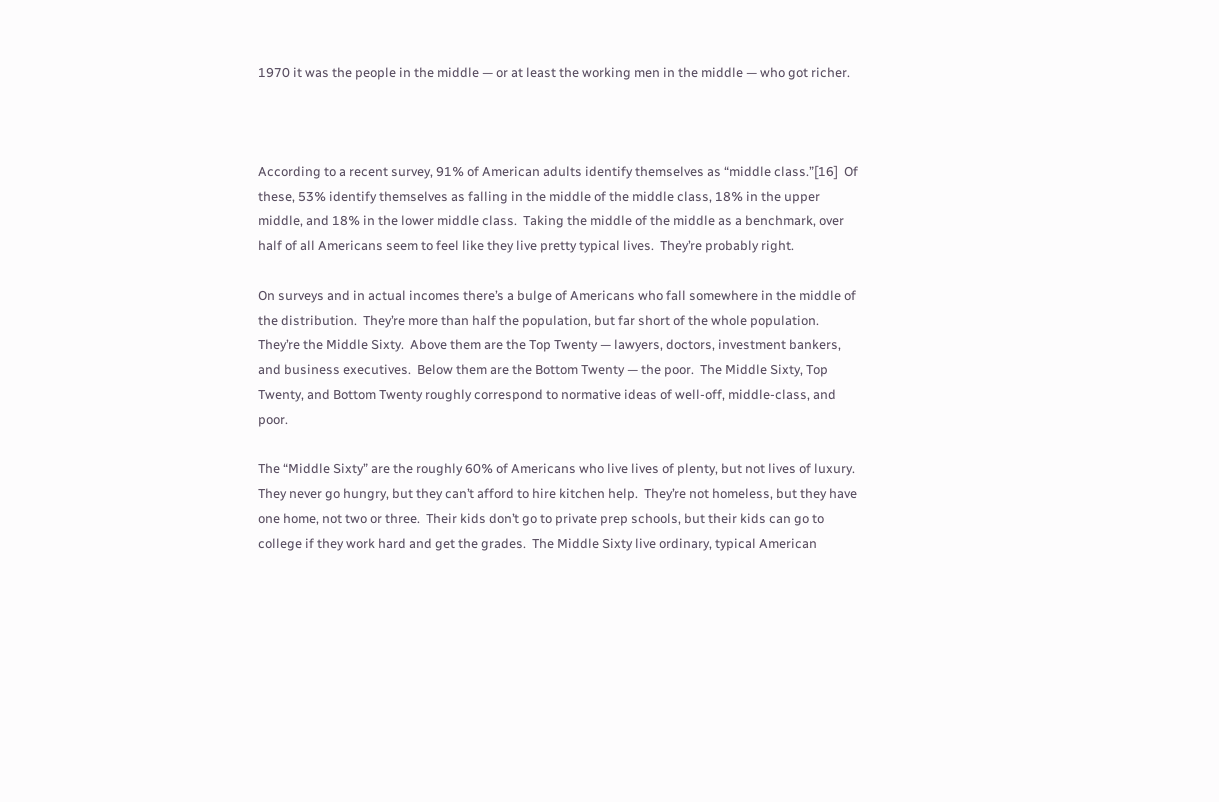1970 it was the people in the middle — or at least the working men in the middle — who got richer.



According to a recent survey, 91% of American adults identify themselves as “middle class.”[16]  Of these, 53% identify themselves as falling in the middle of the middle class, 18% in the upper middle, and 18% in the lower middle class.  Taking the middle of the middle as a benchmark, over half of all Americans seem to feel like they live pretty typical lives.  They’re probably right.

On surveys and in actual incomes there’s a bulge of Americans who fall somewhere in the middle of the distribution.  They’re more than half the population, but far short of the whole population.  They’re the Middle Sixty.  Above them are the Top Twenty — lawyers, doctors, investment bankers, and business executives.  Below them are the Bottom Twenty — the poor.  The Middle Sixty, Top Twenty, and Bottom Twenty roughly correspond to normative ideas of well-off, middle-class, and poor.

The “Middle Sixty” are the roughly 60% of Americans who live lives of plenty, but not lives of luxury.  They never go hungry, but they can’t afford to hire kitchen help.  They’re not homeless, but they have one home, not two or three.  Their kids don’t go to private prep schools, but their kids can go to college if they work hard and get the grades.  The Middle Sixty live ordinary, typical American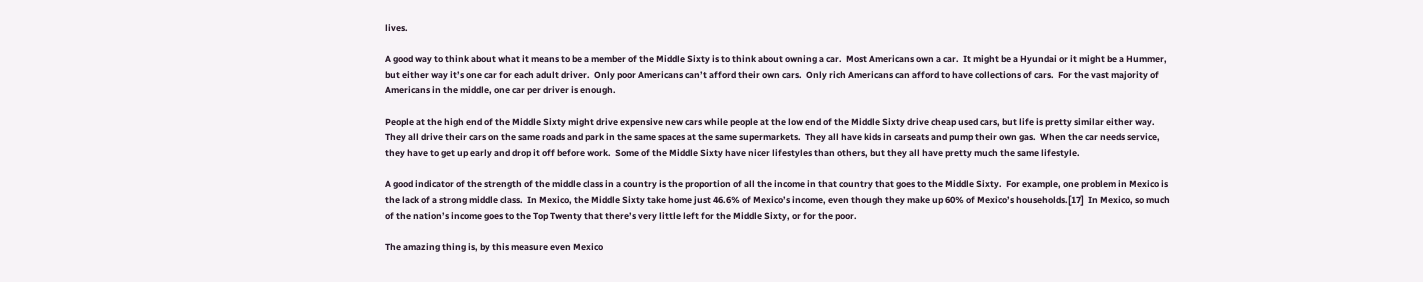lives.

A good way to think about what it means to be a member of the Middle Sixty is to think about owning a car.  Most Americans own a car.  It might be a Hyundai or it might be a Hummer, but either way it’s one car for each adult driver.  Only poor Americans can’t afford their own cars.  Only rich Americans can afford to have collections of cars.  For the vast majority of Americans in the middle, one car per driver is enough.

People at the high end of the Middle Sixty might drive expensive new cars while people at the low end of the Middle Sixty drive cheap used cars, but life is pretty similar either way.  They all drive their cars on the same roads and park in the same spaces at the same supermarkets.  They all have kids in carseats and pump their own gas.  When the car needs service, they have to get up early and drop it off before work.  Some of the Middle Sixty have nicer lifestyles than others, but they all have pretty much the same lifestyle.

A good indicator of the strength of the middle class in a country is the proportion of all the income in that country that goes to the Middle Sixty.  For example, one problem in Mexico is the lack of a strong middle class.  In Mexico, the Middle Sixty take home just 46.6% of Mexico’s income, even though they make up 60% of Mexico’s households.[17]  In Mexico, so much of the nation’s income goes to the Top Twenty that there’s very little left for the Middle Sixty, or for the poor.

The amazing thing is, by this measure even Mexico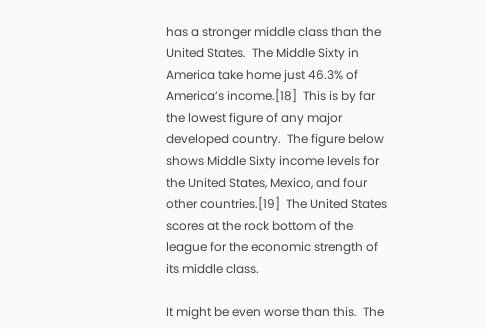has a stronger middle class than the United States.  The Middle Sixty in America take home just 46.3% of America’s income.[18]  This is by far the lowest figure of any major developed country.  The figure below shows Middle Sixty income levels for the United States, Mexico, and four other countries.[19]  The United States scores at the rock bottom of the league for the economic strength of its middle class.

It might be even worse than this.  The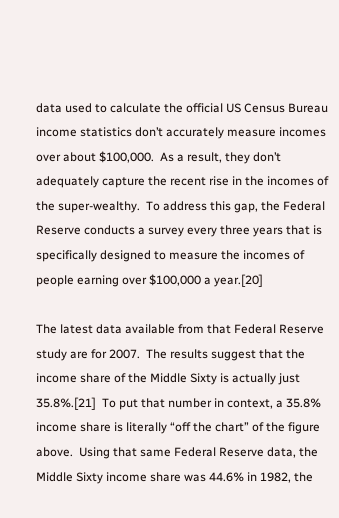data used to calculate the official US Census Bureau income statistics don’t accurately measure incomes over about $100,000.  As a result, they don’t adequately capture the recent rise in the incomes of the super-wealthy.  To address this gap, the Federal Reserve conducts a survey every three years that is specifically designed to measure the incomes of people earning over $100,000 a year.[20]

The latest data available from that Federal Reserve study are for 2007.  The results suggest that the income share of the Middle Sixty is actually just 35.8%.[21]  To put that number in context, a 35.8% income share is literally “off the chart” of the figure above.  Using that same Federal Reserve data, the Middle Sixty income share was 44.6% in 1982, the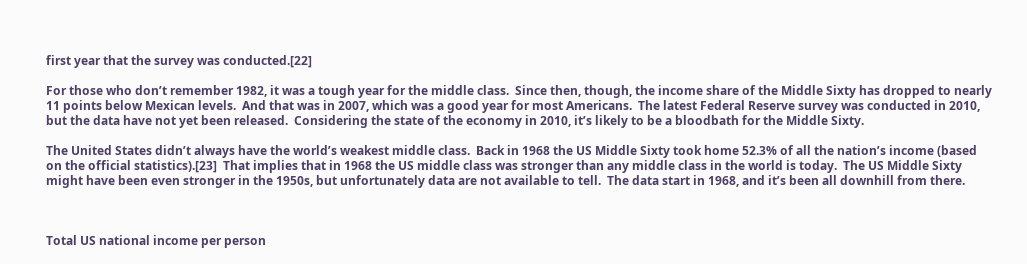first year that the survey was conducted.[22]

For those who don’t remember 1982, it was a tough year for the middle class.  Since then, though, the income share of the Middle Sixty has dropped to nearly 11 points below Mexican levels.  And that was in 2007, which was a good year for most Americans.  The latest Federal Reserve survey was conducted in 2010, but the data have not yet been released.  Considering the state of the economy in 2010, it’s likely to be a bloodbath for the Middle Sixty.

The United States didn’t always have the world’s weakest middle class.  Back in 1968 the US Middle Sixty took home 52.3% of all the nation’s income (based on the official statistics).[23]  That implies that in 1968 the US middle class was stronger than any middle class in the world is today.  The US Middle Sixty might have been even stronger in the 1950s, but unfortunately data are not available to tell.  The data start in 1968, and it’s been all downhill from there.



Total US national income per person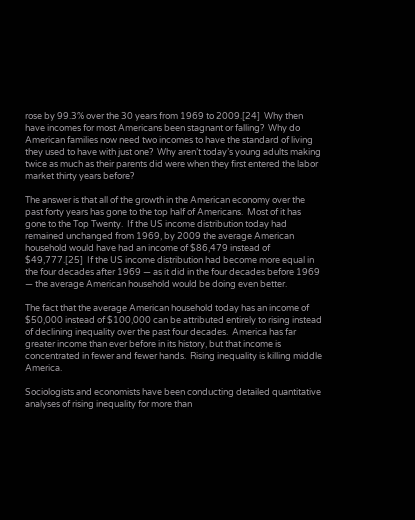rose by 99.3% over the 30 years from 1969 to 2009.[24]  Why then have incomes for most Americans been stagnant or falling?  Why do American families now need two incomes to have the standard of living they used to have with just one?  Why aren’t today’s young adults making twice as much as their parents did were when they first entered the labor market thirty years before?

The answer is that all of the growth in the American economy over the past forty years has gone to the top half of Americans.  Most of it has gone to the Top Twenty.  If the US income distribution today had remained unchanged from 1969, by 2009 the average American household would have had an income of $86,479 instead of $49,777.[25]  If the US income distribution had become more equal in the four decades after 1969 — as it did in the four decades before 1969 — the average American household would be doing even better.

The fact that the average American household today has an income of $50,000 instead of $100,000 can be attributed entirely to rising instead of declining inequality over the past four decades.  America has far greater income than ever before in its history, but that income is concentrated in fewer and fewer hands.  Rising inequality is killing middle America.

Sociologists and economists have been conducting detailed quantitative analyses of rising inequality for more than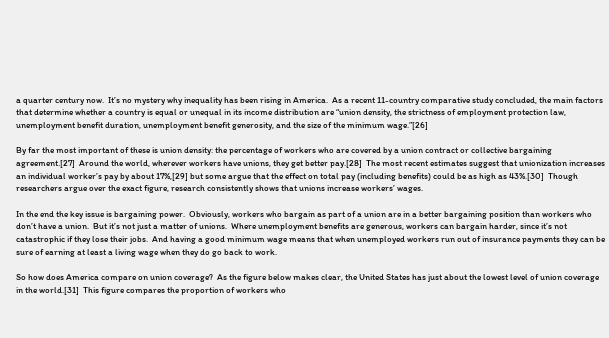a quarter century now.  It’s no mystery why inequality has been rising in America.  As a recent 11-country comparative study concluded, the main factors that determine whether a country is equal or unequal in its income distribution are “union density, the strictness of employment protection law, unemployment benefit duration, unemployment benefit generosity, and the size of the minimum wage.”[26]

By far the most important of these is union density: the percentage of workers who are covered by a union contract or collective bargaining agreement.[27]  Around the world, wherever workers have unions, they get better pay.[28]  The most recent estimates suggest that unionization increases an individual worker’s pay by about 17%,[29] but some argue that the effect on total pay (including benefits) could be as high as 43%.[30]  Though researchers argue over the exact figure, research consistently shows that unions increase workers’ wages.

In the end the key issue is bargaining power.  Obviously, workers who bargain as part of a union are in a better bargaining position than workers who don’t have a union.  But it’s not just a matter of unions.  Where unemployment benefits are generous, workers can bargain harder, since it’s not catastrophic if they lose their jobs.  And having a good minimum wage means that when unemployed workers run out of insurance payments they can be sure of earning at least a living wage when they do go back to work.

So how does America compare on union coverage?  As the figure below makes clear, the United States has just about the lowest level of union coverage in the world.[31]  This figure compares the proportion of workers who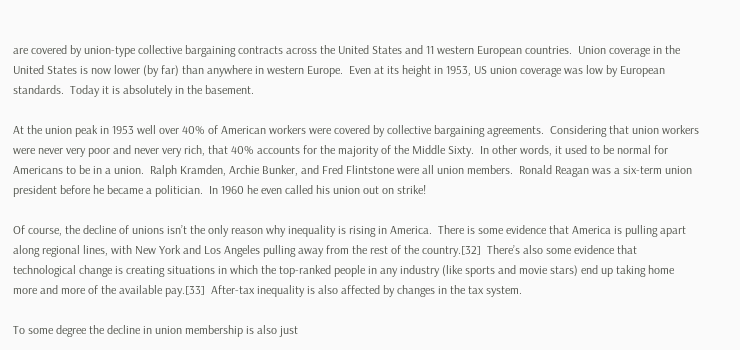are covered by union-type collective bargaining contracts across the United States and 11 western European countries.  Union coverage in the United States is now lower (by far) than anywhere in western Europe.  Even at its height in 1953, US union coverage was low by European standards.  Today it is absolutely in the basement.

At the union peak in 1953 well over 40% of American workers were covered by collective bargaining agreements.  Considering that union workers were never very poor and never very rich, that 40% accounts for the majority of the Middle Sixty.  In other words, it used to be normal for Americans to be in a union.  Ralph Kramden, Archie Bunker, and Fred Flintstone were all union members.  Ronald Reagan was a six-term union president before he became a politician.  In 1960 he even called his union out on strike!

Of course, the decline of unions isn’t the only reason why inequality is rising in America.  There is some evidence that America is pulling apart along regional lines, with New York and Los Angeles pulling away from the rest of the country.[32]  There’s also some evidence that technological change is creating situations in which the top-ranked people in any industry (like sports and movie stars) end up taking home more and more of the available pay.[33]  After-tax inequality is also affected by changes in the tax system.

To some degree the decline in union membership is also just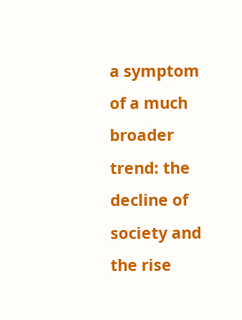a symptom of a much broader trend: the decline of society and the rise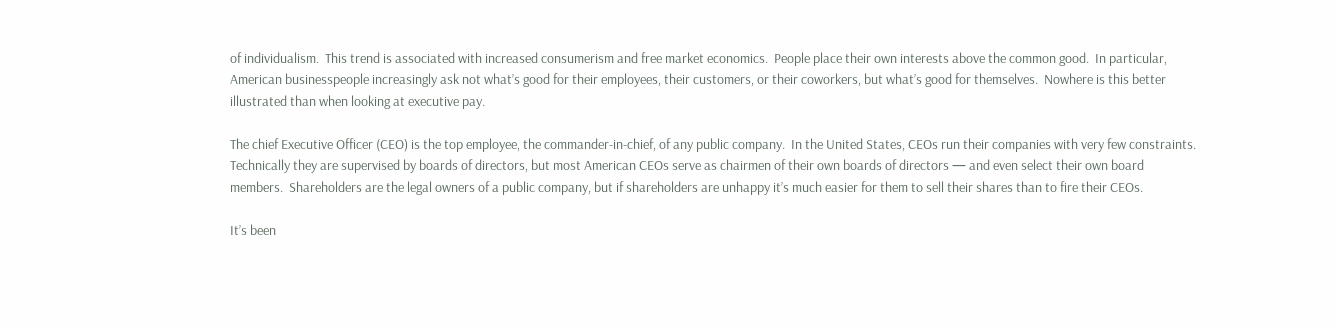of individualism.  This trend is associated with increased consumerism and free market economics.  People place their own interests above the common good.  In particular, American businesspeople increasingly ask not what’s good for their employees, their customers, or their coworkers, but what’s good for themselves.  Nowhere is this better illustrated than when looking at executive pay.

The chief Executive Officer (CEO) is the top employee, the commander-in-chief, of any public company.  In the United States, CEOs run their companies with very few constraints.  Technically they are supervised by boards of directors, but most American CEOs serve as chairmen of their own boards of directors — and even select their own board members.  Shareholders are the legal owners of a public company, but if shareholders are unhappy it’s much easier for them to sell their shares than to fire their CEOs.

It’s been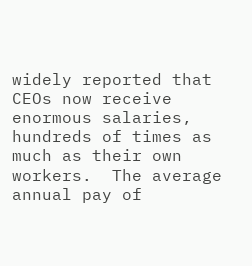widely reported that CEOs now receive enormous salaries, hundreds of times as much as their own workers.  The average annual pay of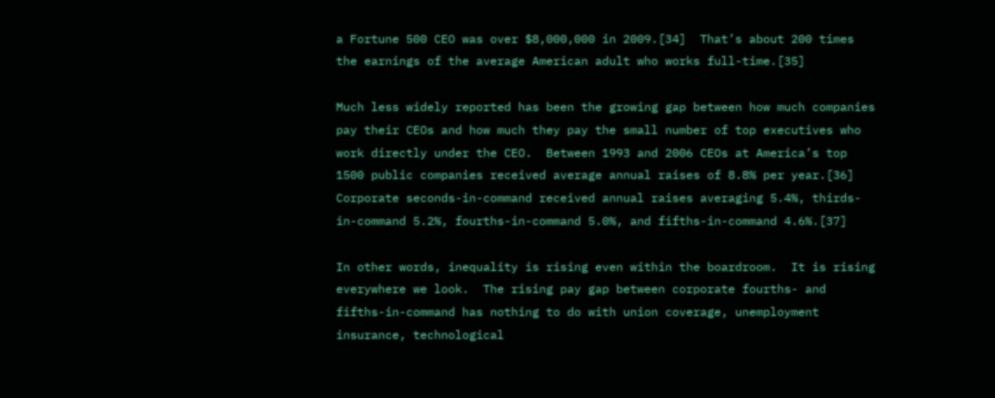a Fortune 500 CEO was over $8,000,000 in 2009.[34]  That’s about 200 times the earnings of the average American adult who works full-time.[35]

Much less widely reported has been the growing gap between how much companies pay their CEOs and how much they pay the small number of top executives who work directly under the CEO.  Between 1993 and 2006 CEOs at America’s top 1500 public companies received average annual raises of 8.8% per year.[36]  Corporate seconds-in-command received annual raises averaging 5.4%, thirds-in-command 5.2%, fourths-in-command 5.0%, and fifths-in-command 4.6%.[37]

In other words, inequality is rising even within the boardroom.  It is rising everywhere we look.  The rising pay gap between corporate fourths- and fifths-in-command has nothing to do with union coverage, unemployment insurance, technological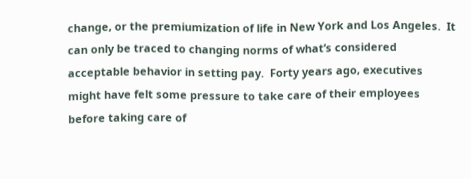change, or the premiumization of life in New York and Los Angeles.  It can only be traced to changing norms of what’s considered acceptable behavior in setting pay.  Forty years ago, executives might have felt some pressure to take care of their employees before taking care of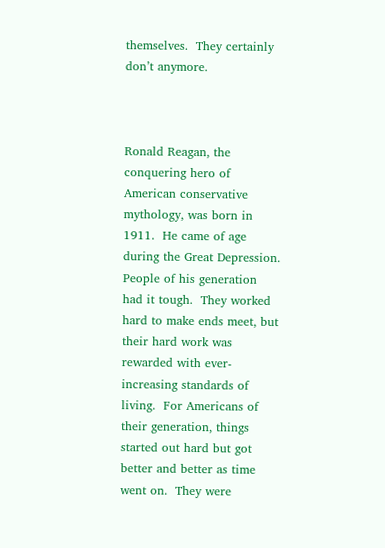themselves.  They certainly don’t anymore.



Ronald Reagan, the conquering hero of American conservative mythology, was born in 1911.  He came of age during the Great Depression.  People of his generation had it tough.  They worked hard to make ends meet, but their hard work was rewarded with ever-increasing standards of living.  For Americans of their generation, things started out hard but got better and better as time went on.  They were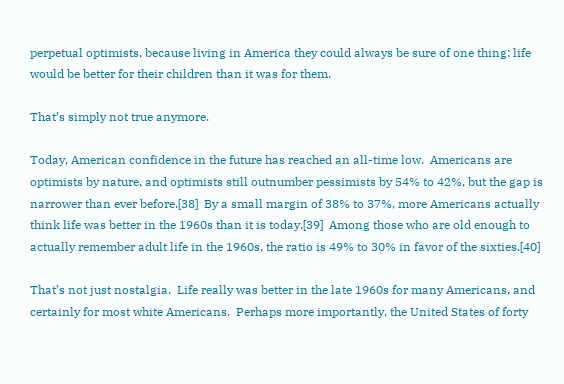perpetual optimists, because living in America they could always be sure of one thing: life would be better for their children than it was for them.

That’s simply not true anymore.

Today, American confidence in the future has reached an all-time low.  Americans are optimists by nature, and optimists still outnumber pessimists by 54% to 42%, but the gap is narrower than ever before.[38]  By a small margin of 38% to 37%, more Americans actually think life was better in the 1960s than it is today.[39]  Among those who are old enough to actually remember adult life in the 1960s, the ratio is 49% to 30% in favor of the sixties.[40]

That’s not just nostalgia.  Life really was better in the late 1960s for many Americans, and certainly for most white Americans.  Perhaps more importantly, the United States of forty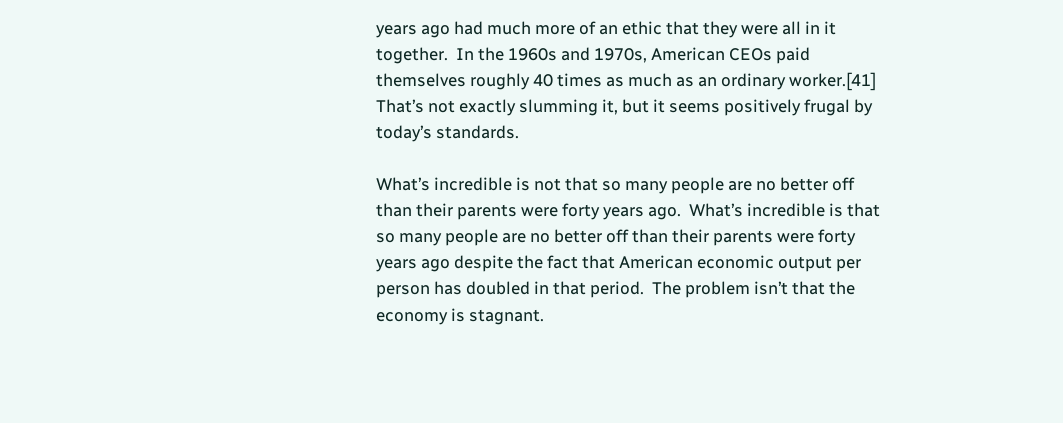years ago had much more of an ethic that they were all in it together.  In the 1960s and 1970s, American CEOs paid themselves roughly 40 times as much as an ordinary worker.[41]  That’s not exactly slumming it, but it seems positively frugal by today’s standards.

What’s incredible is not that so many people are no better off than their parents were forty years ago.  What’s incredible is that so many people are no better off than their parents were forty years ago despite the fact that American economic output per person has doubled in that period.  The problem isn’t that the economy is stagnant.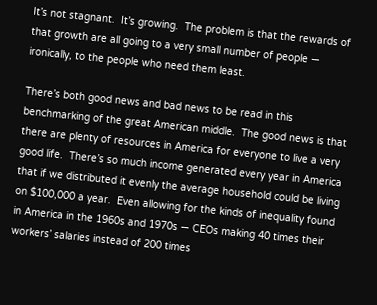It’s not stagnant.  It’s growing.  The problem is that the rewards of that growth are all going to a very small number of people — ironically, to the people who need them least.

There’s both good news and bad news to be read in this benchmarking of the great American middle.  The good news is that there are plenty of resources in America for everyone to live a very good life.  There’s so much income generated every year in America that if we distributed it evenly the average household could be living on $100,000 a year.  Even allowing for the kinds of inequality found in America in the 1960s and 1970s — CEOs making 40 times their workers’ salaries instead of 200 times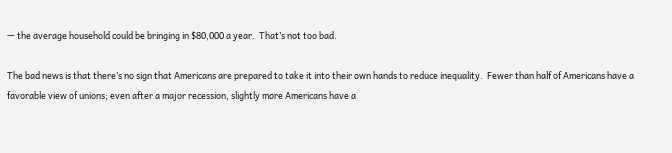— the average household could be bringing in $80,000 a year.  That’s not too bad.

The bad news is that there’s no sign that Americans are prepared to take it into their own hands to reduce inequality.  Fewer than half of Americans have a favorable view of unions; even after a major recession, slightly more Americans have a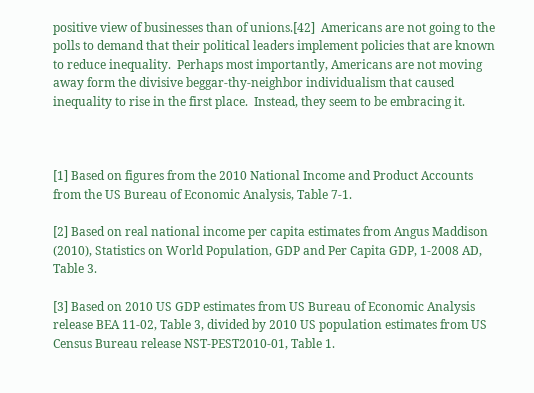positive view of businesses than of unions.[42]  Americans are not going to the polls to demand that their political leaders implement policies that are known to reduce inequality.  Perhaps most importantly, Americans are not moving away form the divisive beggar-thy-neighbor individualism that caused inequality to rise in the first place.  Instead, they seem to be embracing it.



[1] Based on figures from the 2010 National Income and Product Accounts from the US Bureau of Economic Analysis, Table 7-1.

[2] Based on real national income per capita estimates from Angus Maddison (2010), Statistics on World Population, GDP and Per Capita GDP, 1-2008 AD, Table 3.

[3] Based on 2010 US GDP estimates from US Bureau of Economic Analysis release BEA 11-02, Table 3, divided by 2010 US population estimates from US Census Bureau release NST-PEST2010-01, Table 1.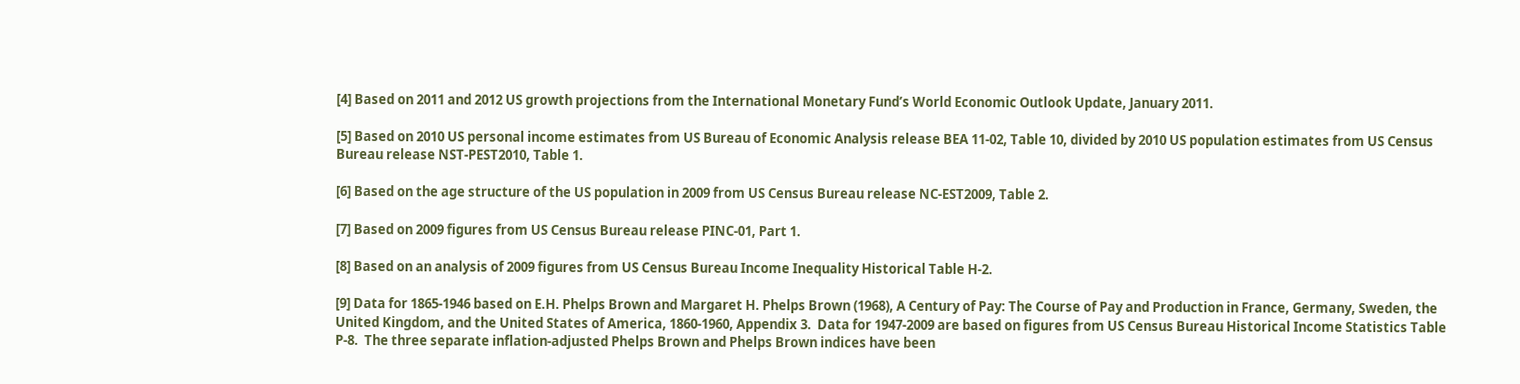[4] Based on 2011 and 2012 US growth projections from the International Monetary Fund’s World Economic Outlook Update, January 2011.

[5] Based on 2010 US personal income estimates from US Bureau of Economic Analysis release BEA 11-02, Table 10, divided by 2010 US population estimates from US Census Bureau release NST-PEST2010, Table 1.

[6] Based on the age structure of the US population in 2009 from US Census Bureau release NC-EST2009, Table 2.

[7] Based on 2009 figures from US Census Bureau release PINC-01, Part 1.

[8] Based on an analysis of 2009 figures from US Census Bureau Income Inequality Historical Table H-2.

[9] Data for 1865-1946 based on E.H. Phelps Brown and Margaret H. Phelps Brown (1968), A Century of Pay: The Course of Pay and Production in France, Germany, Sweden, the United Kingdom, and the United States of America, 1860-1960, Appendix 3.  Data for 1947-2009 are based on figures from US Census Bureau Historical Income Statistics Table P-8.  The three separate inflation-adjusted Phelps Brown and Phelps Brown indices have been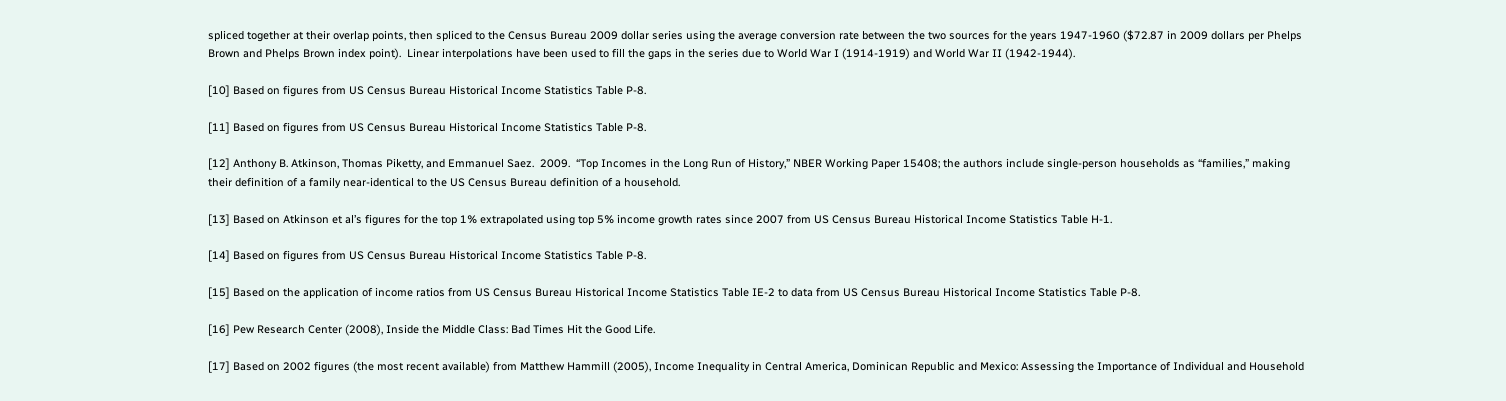spliced together at their overlap points, then spliced to the Census Bureau 2009 dollar series using the average conversion rate between the two sources for the years 1947-1960 ($72.87 in 2009 dollars per Phelps Brown and Phelps Brown index point).  Linear interpolations have been used to fill the gaps in the series due to World War I (1914-1919) and World War II (1942-1944).

[10] Based on figures from US Census Bureau Historical Income Statistics Table P-8.

[11] Based on figures from US Census Bureau Historical Income Statistics Table P-8.

[12] Anthony B. Atkinson, Thomas Piketty, and Emmanuel Saez.  2009.  “Top Incomes in the Long Run of History,” NBER Working Paper 15408; the authors include single-person households as “families,” making their definition of a family near-identical to the US Census Bureau definition of a household.

[13] Based on Atkinson et al’s figures for the top 1% extrapolated using top 5% income growth rates since 2007 from US Census Bureau Historical Income Statistics Table H-1.

[14] Based on figures from US Census Bureau Historical Income Statistics Table P-8.

[15] Based on the application of income ratios from US Census Bureau Historical Income Statistics Table IE-2 to data from US Census Bureau Historical Income Statistics Table P-8.

[16] Pew Research Center (2008), Inside the Middle Class: Bad Times Hit the Good Life.

[17] Based on 2002 figures (the most recent available) from Matthew Hammill (2005), Income Inequality in Central America, Dominican Republic and Mexico: Assessing the Importance of Individual and Household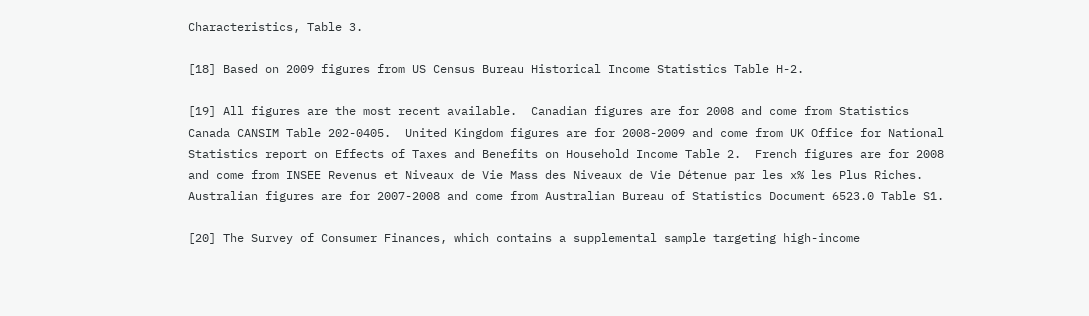Characteristics, Table 3.

[18] Based on 2009 figures from US Census Bureau Historical Income Statistics Table H-2.

[19] All figures are the most recent available.  Canadian figures are for 2008 and come from Statistics Canada CANSIM Table 202-0405.  United Kingdom figures are for 2008-2009 and come from UK Office for National Statistics report on Effects of Taxes and Benefits on Household Income Table 2.  French figures are for 2008 and come from INSEE Revenus et Niveaux de Vie Mass des Niveaux de Vie Détenue par les x% les Plus Riches.  Australian figures are for 2007-2008 and come from Australian Bureau of Statistics Document 6523.0 Table S1.

[20] The Survey of Consumer Finances, which contains a supplemental sample targeting high-income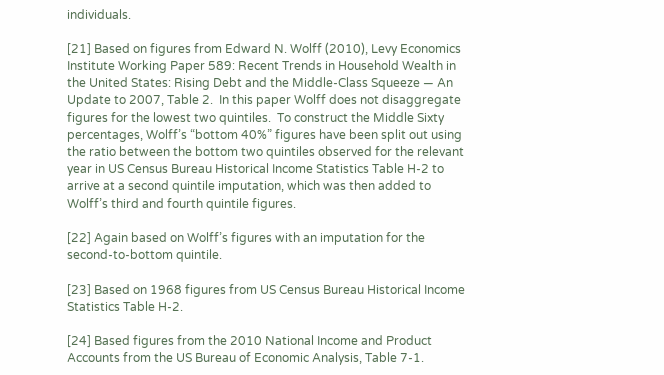individuals.

[21] Based on figures from Edward N. Wolff (2010), Levy Economics Institute Working Paper 589: Recent Trends in Household Wealth in the United States: Rising Debt and the Middle-Class Squeeze — An Update to 2007, Table 2.  In this paper Wolff does not disaggregate figures for the lowest two quintiles.  To construct the Middle Sixty percentages, Wolff’s “bottom 40%” figures have been split out using the ratio between the bottom two quintiles observed for the relevant year in US Census Bureau Historical Income Statistics Table H-2 to arrive at a second quintile imputation, which was then added to Wolff’s third and fourth quintile figures.

[22] Again based on Wolff’s figures with an imputation for the second-to-bottom quintile.

[23] Based on 1968 figures from US Census Bureau Historical Income Statistics Table H-2.

[24] Based figures from the 2010 National Income and Product Accounts from the US Bureau of Economic Analysis, Table 7-1.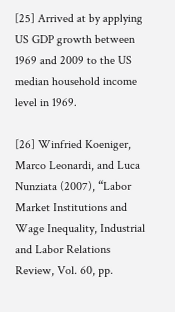[25] Arrived at by applying US GDP growth between 1969 and 2009 to the US median household income level in 1969.

[26] Winfried Koeniger, Marco Leonardi, and Luca Nunziata (2007), “Labor Market Institutions and Wage Inequality, Industrial and Labor Relations Review, Vol. 60, pp.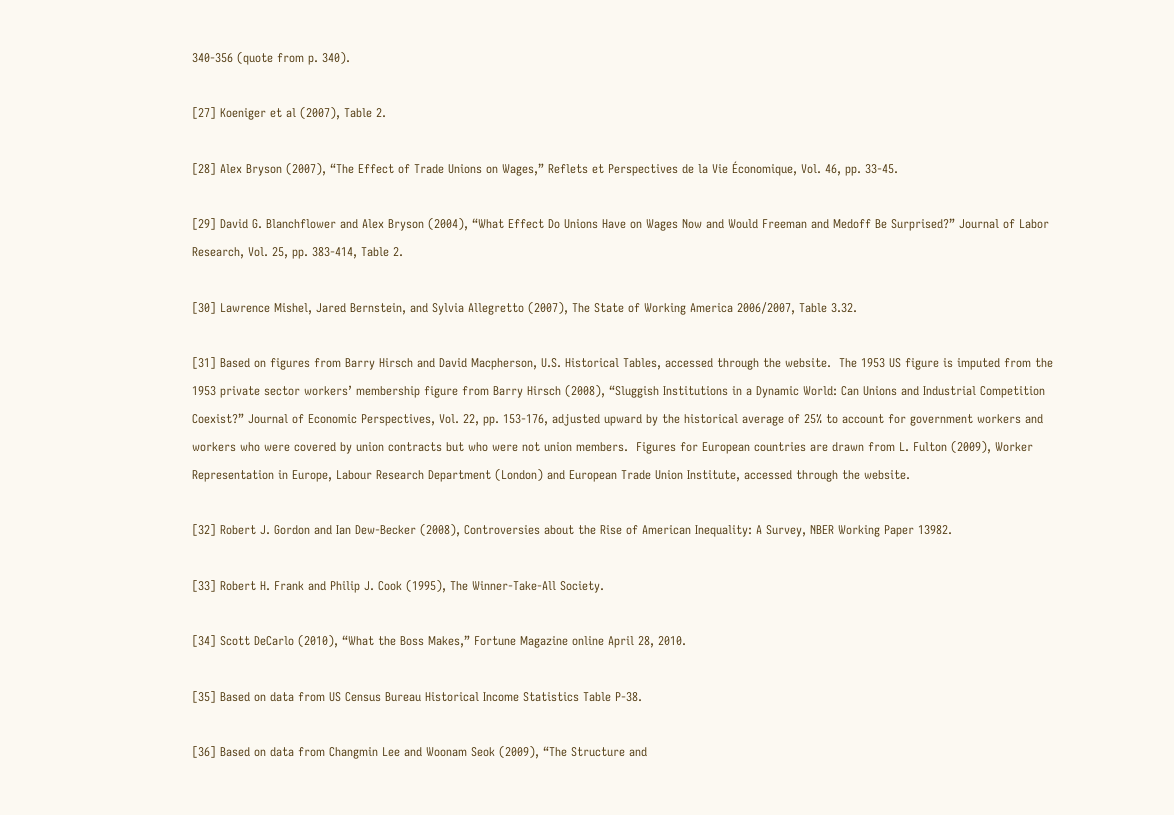340-356 (quote from p. 340).

[27] Koeniger et al (2007), Table 2.

[28] Alex Bryson (2007), “The Effect of Trade Unions on Wages,” Reflets et Perspectives de la Vie Économique, Vol. 46, pp. 33-45.

[29] David G. Blanchflower and Alex Bryson (2004), “What Effect Do Unions Have on Wages Now and Would Freeman and Medoff Be Surprised?” Journal of Labor Research, Vol. 25, pp. 383-414, Table 2.

[30] Lawrence Mishel, Jared Bernstein, and Sylvia Allegretto (2007), The State of Working America 2006/2007, Table 3.32.

[31] Based on figures from Barry Hirsch and David Macpherson, U.S. Historical Tables, accessed through the website.  The 1953 US figure is imputed from the 1953 private sector workers’ membership figure from Barry Hirsch (2008), “Sluggish Institutions in a Dynamic World: Can Unions and Industrial Competition Coexist?” Journal of Economic Perspectives, Vol. 22, pp. 153-176, adjusted upward by the historical average of 25% to account for government workers and workers who were covered by union contracts but who were not union members.  Figures for European countries are drawn from L. Fulton (2009), Worker Representation in Europe, Labour Research Department (London) and European Trade Union Institute, accessed through the website.

[32] Robert J. Gordon and Ian Dew-Becker (2008), Controversies about the Rise of American Inequality: A Survey, NBER Working Paper 13982.

[33] Robert H. Frank and Philip J. Cook (1995), The Winner-Take-All Society.

[34] Scott DeCarlo (2010), “What the Boss Makes,” Fortune Magazine online April 28, 2010.

[35] Based on data from US Census Bureau Historical Income Statistics Table P-38.

[36] Based on data from Changmin Lee and Woonam Seok (2009), “The Structure and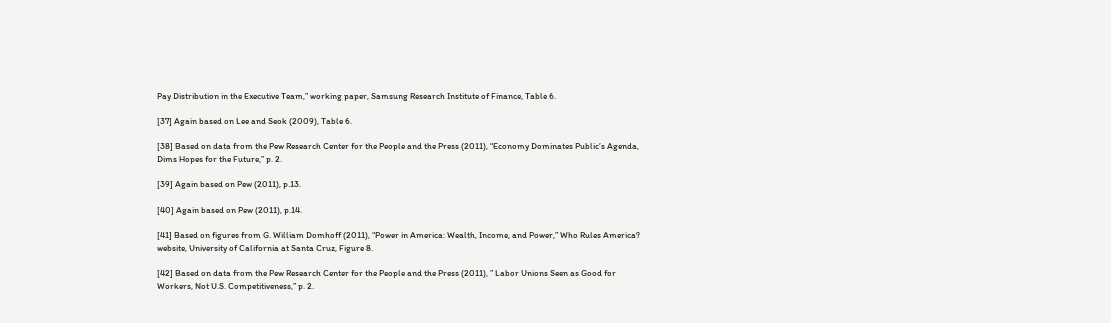Pay Distribution in the Executive Team,” working paper, Samsung Research Institute of Finance, Table 6.

[37] Again based on Lee and Seok (2009), Table 6.

[38] Based on data from the Pew Research Center for the People and the Press (2011), “Economy Dominates Public’s Agenda, Dims Hopes for the Future,” p. 2.

[39] Again based on Pew (2011), p.13.

[40] Again based on Pew (2011), p.14.

[41] Based on figures from G. William Domhoff (2011), “Power in America: Wealth, Income, and Power,” Who Rules America? website, University of California at Santa Cruz, Figure 8.

[42] Based on data from the Pew Research Center for the People and the Press (2011), ” Labor Unions Seen as Good for Workers, Not U.S. Competitiveness,” p. 2.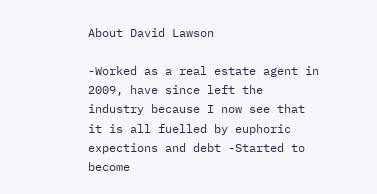About David Lawson

-Worked as a real estate agent in 2009, have since left the industry because I now see that it is all fuelled by euphoric expections and debt -Started to become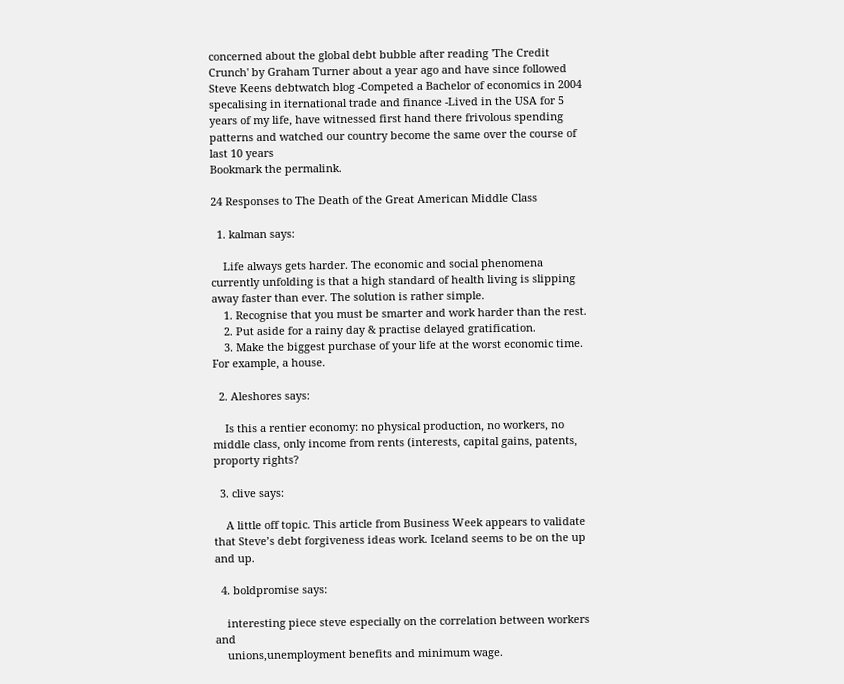concerned about the global debt bubble after reading 'The Credit Crunch' by Graham Turner about a year ago and have since followed Steve Keens debtwatch blog -Competed a Bachelor of economics in 2004 specalising in iternational trade and finance -Lived in the USA for 5 years of my life, have witnessed first hand there frivolous spending patterns and watched our country become the same over the course of last 10 years
Bookmark the permalink.

24 Responses to The Death of the Great American Middle Class

  1. kalman says:

    Life always gets harder. The economic and social phenomena currently unfolding is that a high standard of health living is slipping away faster than ever. The solution is rather simple.
    1. Recognise that you must be smarter and work harder than the rest.
    2. Put aside for a rainy day & practise delayed gratification.
    3. Make the biggest purchase of your life at the worst economic time. For example, a house.

  2. Aleshores says:

    Is this a rentier economy: no physical production, no workers, no middle class, only income from rents (interests, capital gains, patents, proporty rights?

  3. clive says:

    A little off topic. This article from Business Week appears to validate that Steve’s debt forgiveness ideas work. Iceland seems to be on the up and up.

  4. boldpromise says:

    interesting piece steve especially on the correlation between workers and
    unions,unemployment benefits and minimum wage.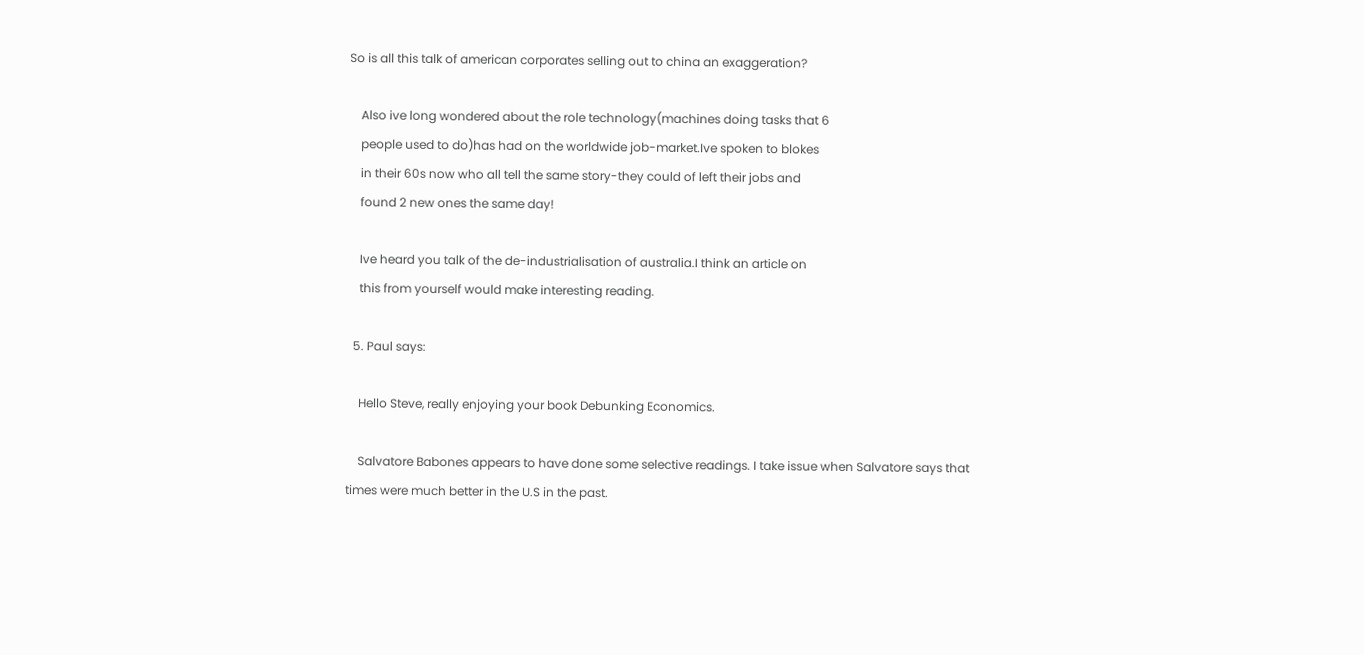So is all this talk of american corporates selling out to china an exaggeration?

    Also ive long wondered about the role technology(machines doing tasks that 6
    people used to do)has had on the worldwide job-market.Ive spoken to blokes
    in their 60s now who all tell the same story-they could of left their jobs and
    found 2 new ones the same day!

    Ive heard you talk of the de-industrialisation of australia.I think an article on
    this from yourself would make interesting reading.

  5. Paul says:

    Hello Steve, really enjoying your book Debunking Economics.

    Salvatore Babones appears to have done some selective readings. I take issue when Salvatore says that times were much better in the U.S in the past.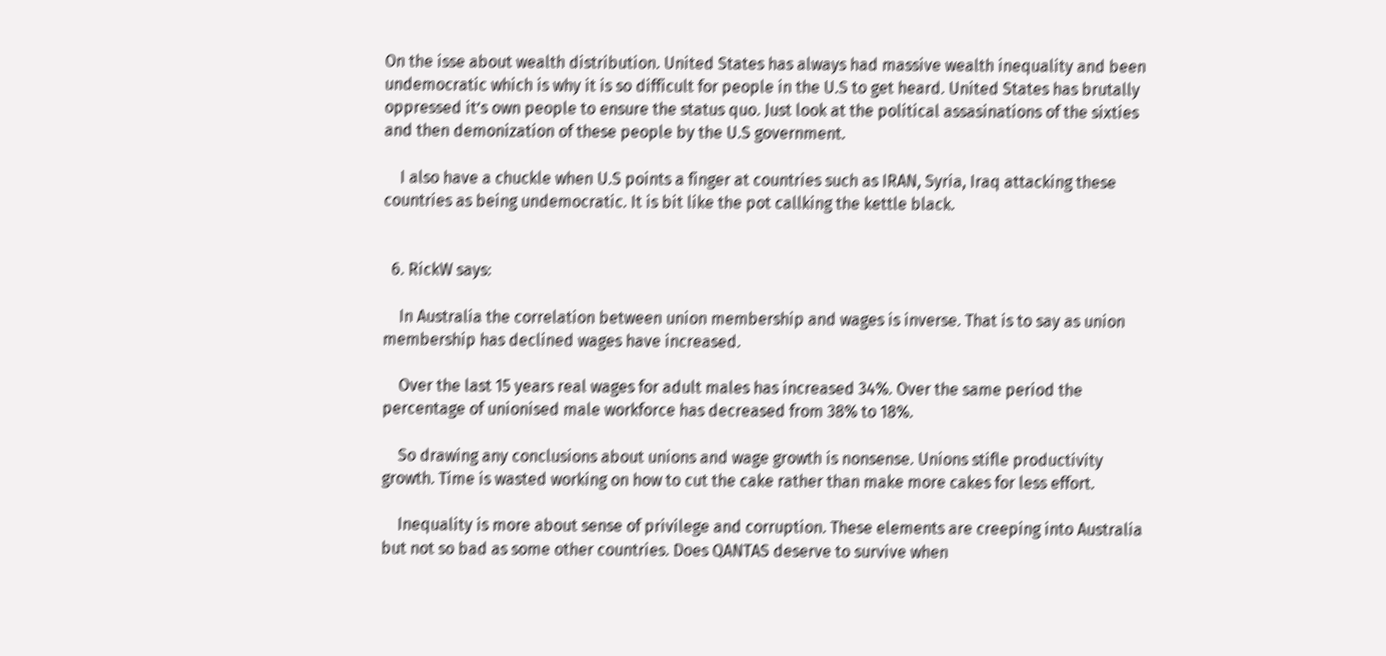On the isse about wealth distribution. United States has always had massive wealth inequality and been undemocratic which is why it is so difficult for people in the U.S to get heard. United States has brutally oppressed it’s own people to ensure the status quo. Just look at the political assasinations of the sixties and then demonization of these people by the U.S government.

    I also have a chuckle when U.S points a finger at countries such as IRAN, Syria, Iraq attacking these countries as being undemocratic. It is bit like the pot callking the kettle black.


  6. RickW says:

    In Australia the correlation between union membership and wages is inverse. That is to say as union membership has declined wages have increased.

    Over the last 15 years real wages for adult males has increased 34%. Over the same period the percentage of unionised male workforce has decreased from 38% to 18%.

    So drawing any conclusions about unions and wage growth is nonsense. Unions stifle productivity growth. Time is wasted working on how to cut the cake rather than make more cakes for less effort.

    Inequality is more about sense of privilege and corruption. These elements are creeping into Australia but not so bad as some other countries. Does QANTAS deserve to survive when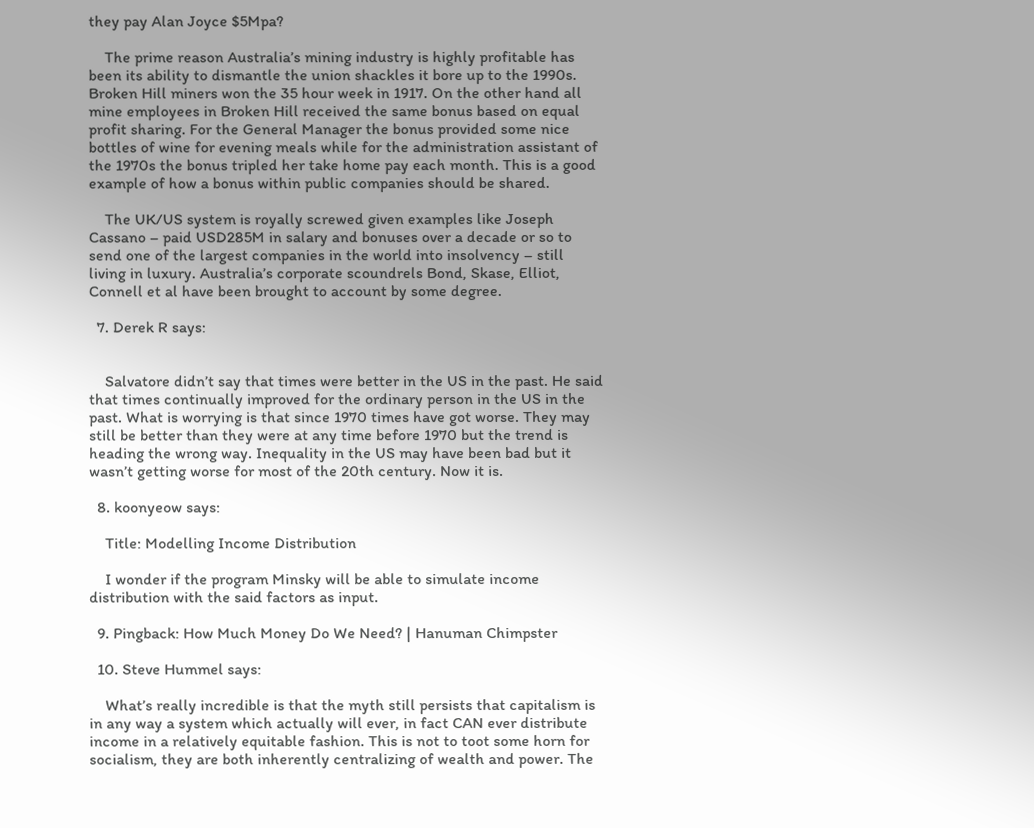they pay Alan Joyce $5Mpa?

    The prime reason Australia’s mining industry is highly profitable has been its ability to dismantle the union shackles it bore up to the 1990s. Broken Hill miners won the 35 hour week in 1917. On the other hand all mine employees in Broken Hill received the same bonus based on equal profit sharing. For the General Manager the bonus provided some nice bottles of wine for evening meals while for the administration assistant of the 1970s the bonus tripled her take home pay each month. This is a good example of how a bonus within public companies should be shared.

    The UK/US system is royally screwed given examples like Joseph Cassano – paid USD285M in salary and bonuses over a decade or so to send one of the largest companies in the world into insolvency – still living in luxury. Australia’s corporate scoundrels Bond, Skase, Elliot, Connell et al have been brought to account by some degree.

  7. Derek R says:


    Salvatore didn’t say that times were better in the US in the past. He said that times continually improved for the ordinary person in the US in the past. What is worrying is that since 1970 times have got worse. They may still be better than they were at any time before 1970 but the trend is heading the wrong way. Inequality in the US may have been bad but it wasn’t getting worse for most of the 20th century. Now it is.

  8. koonyeow says:

    Title: Modelling Income Distribution

    I wonder if the program Minsky will be able to simulate income distribution with the said factors as input.

  9. Pingback: How Much Money Do We Need? | Hanuman Chimpster

  10. Steve Hummel says:

    What’s really incredible is that the myth still persists that capitalism is in any way a system which actually will ever, in fact CAN ever distribute income in a relatively equitable fashion. This is not to toot some horn for socialism, they are both inherently centralizing of wealth and power. The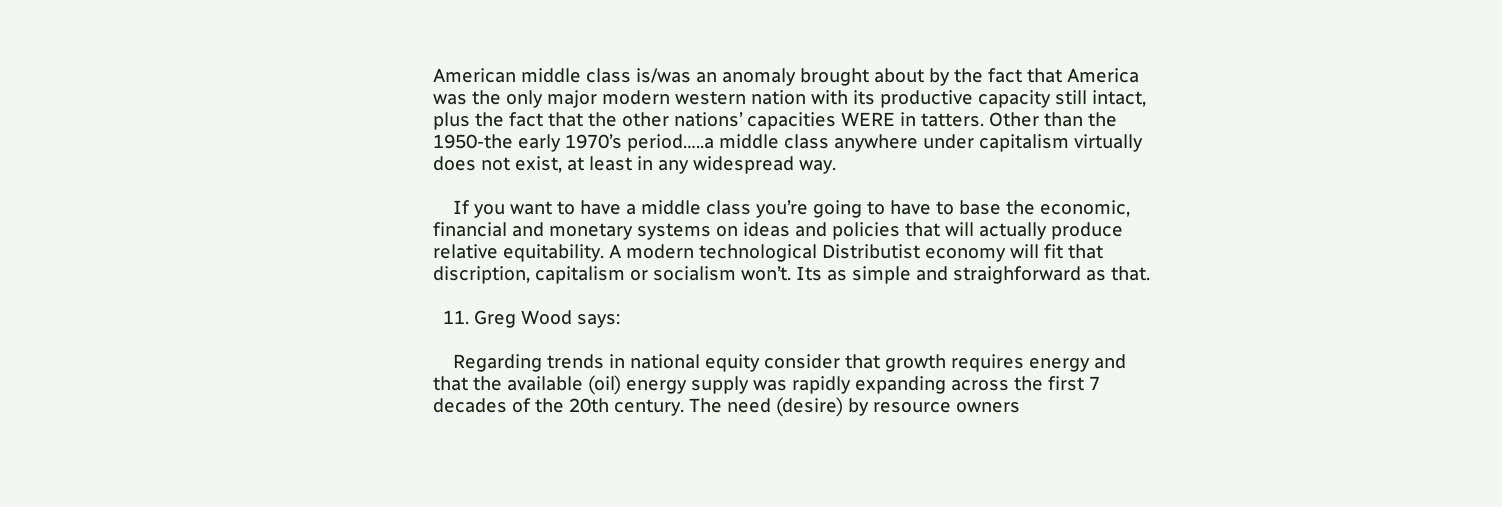American middle class is/was an anomaly brought about by the fact that America was the only major modern western nation with its productive capacity still intact, plus the fact that the other nations’ capacities WERE in tatters. Other than the 1950-the early 1970’s period…..a middle class anywhere under capitalism virtually does not exist, at least in any widespread way.

    If you want to have a middle class you’re going to have to base the economic, financial and monetary systems on ideas and policies that will actually produce relative equitability. A modern technological Distributist economy will fit that discription, capitalism or socialism won’t. Its as simple and straighforward as that.

  11. Greg Wood says:

    Regarding trends in national equity consider that growth requires energy and that the available (oil) energy supply was rapidly expanding across the first 7 decades of the 20th century. The need (desire) by resource owners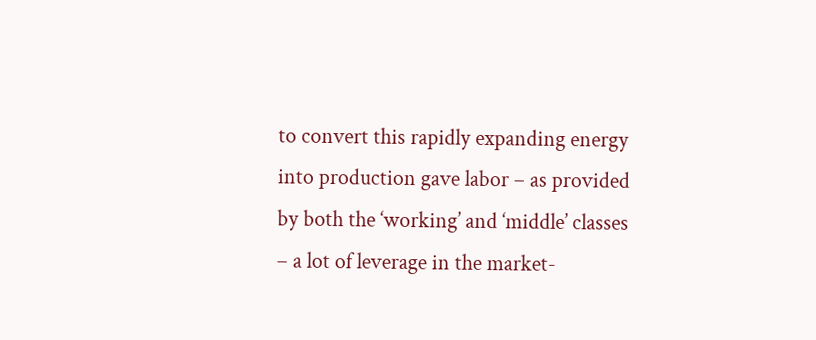to convert this rapidly expanding energy into production gave labor – as provided by both the ‘working’ and ‘middle’ classes – a lot of leverage in the market-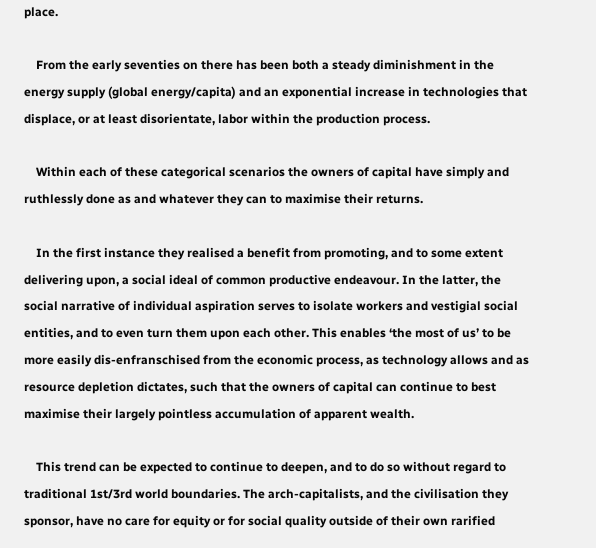place.

    From the early seventies on there has been both a steady diminishment in the energy supply (global energy/capita) and an exponential increase in technologies that displace, or at least disorientate, labor within the production process.

    Within each of these categorical scenarios the owners of capital have simply and ruthlessly done as and whatever they can to maximise their returns.

    In the first instance they realised a benefit from promoting, and to some extent delivering upon, a social ideal of common productive endeavour. In the latter, the social narrative of individual aspiration serves to isolate workers and vestigial social entities, and to even turn them upon each other. This enables ‘the most of us’ to be more easily dis-enfranschised from the economic process, as technology allows and as resource depletion dictates, such that the owners of capital can continue to best maximise their largely pointless accumulation of apparent wealth.

    This trend can be expected to continue to deepen, and to do so without regard to traditional 1st/3rd world boundaries. The arch-capitalists, and the civilisation they sponsor, have no care for equity or for social quality outside of their own rarified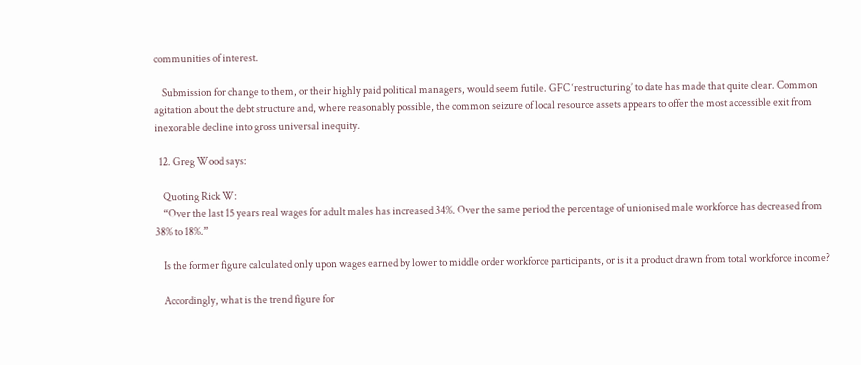communities of interest.

    Submission for change to them, or their highly paid political managers, would seem futile. GFC ‘restructuring’ to date has made that quite clear. Common agitation about the debt structure and, where reasonably possible, the common seizure of local resource assets appears to offer the most accessible exit from inexorable decline into gross universal inequity.

  12. Greg Wood says:

    Quoting Rick W:
    “Over the last 15 years real wages for adult males has increased 34%. Over the same period the percentage of unionised male workforce has decreased from 38% to 18%.”

    Is the former figure calculated only upon wages earned by lower to middle order workforce participants, or is it a product drawn from total workforce income?

    Accordingly, what is the trend figure for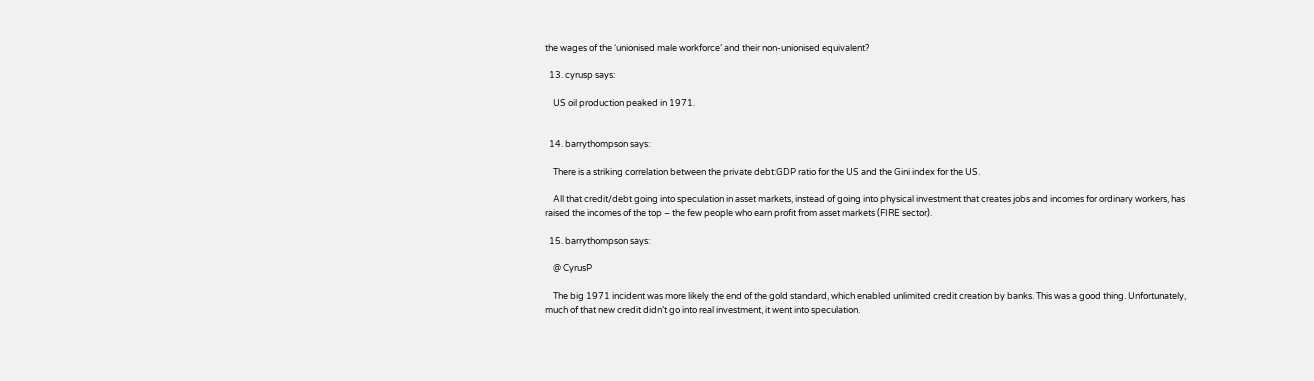the wages of the ‘unionised male workforce’ and their non-unionised equivalent?

  13. cyrusp says:

    US oil production peaked in 1971.


  14. barrythompson says:

    There is a striking correlation between the private debt:GDP ratio for the US and the Gini index for the US.

    All that credit/debt going into speculation in asset markets, instead of going into physical investment that creates jobs and incomes for ordinary workers, has raised the incomes of the top – the few people who earn profit from asset markets (FIRE sector).

  15. barrythompson says:

    @ CyrusP

    The big 1971 incident was more likely the end of the gold standard, which enabled unlimited credit creation by banks. This was a good thing. Unfortunately, much of that new credit didn’t go into real investment, it went into speculation.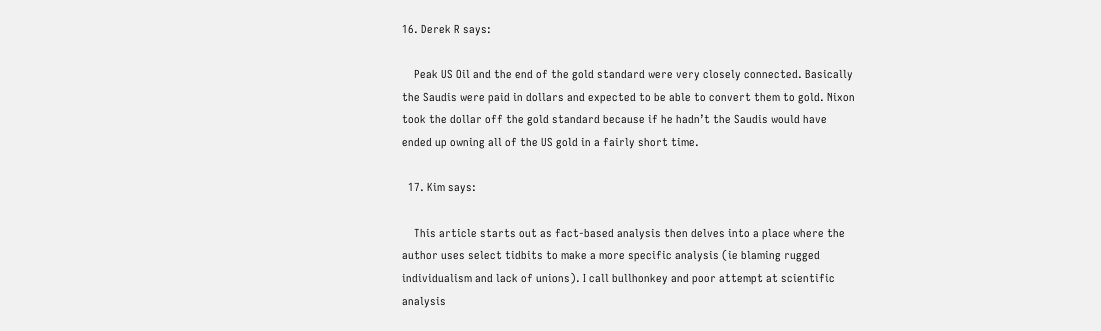16. Derek R says:

    Peak US Oil and the end of the gold standard were very closely connected. Basically the Saudis were paid in dollars and expected to be able to convert them to gold. Nixon took the dollar off the gold standard because if he hadn’t the Saudis would have ended up owning all of the US gold in a fairly short time.

  17. Kim says:

    This article starts out as fact-based analysis then delves into a place where the author uses select tidbits to make a more specific analysis (ie blaming rugged individualism and lack of unions). I call bullhonkey and poor attempt at scientific analysis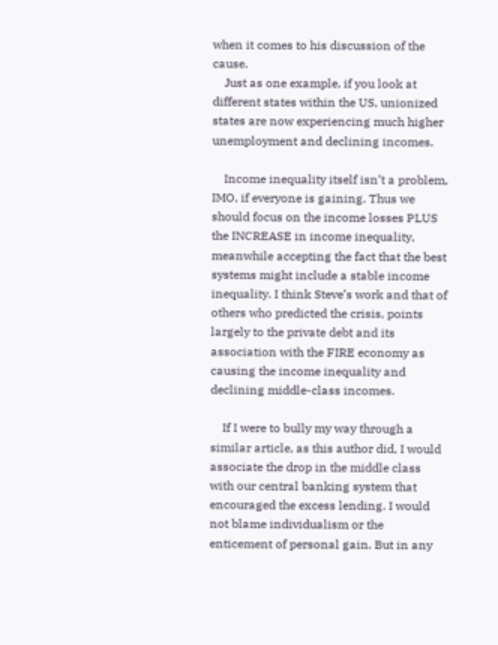when it comes to his discussion of the cause.
    Just as one example, if you look at different states within the US, unionized states are now experiencing much higher unemployment and declining incomes.

    Income inequality itself isn’t a problem, IMO, if everyone is gaining. Thus we should focus on the income losses PLUS the INCREASE in income inequality, meanwhile accepting the fact that the best systems might include a stable income inequality. I think Steve’s work and that of others who predicted the crisis, points largely to the private debt and its association with the FIRE economy as causing the income inequality and declining middle-class incomes.

    If I were to bully my way through a similar article, as this author did, I would associate the drop in the middle class with our central banking system that encouraged the excess lending. I would not blame individualism or the enticement of personal gain. But in any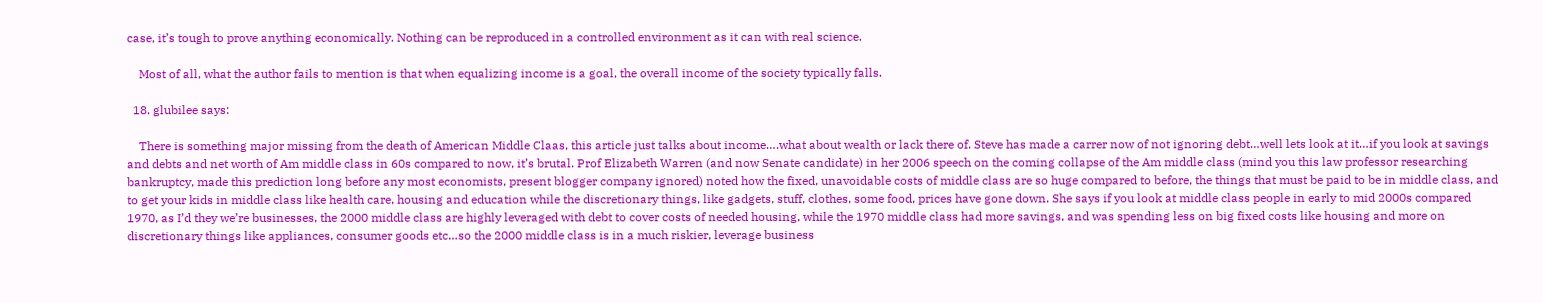case, it’s tough to prove anything economically. Nothing can be reproduced in a controlled environment as it can with real science.

    Most of all, what the author fails to mention is that when equalizing income is a goal, the overall income of the society typically falls.

  18. glubilee says:

    There is something major missing from the death of American Middle Claas, this article just talks about income….what about wealth or lack there of. Steve has made a carrer now of not ignoring debt…well lets look at it…if you look at savings and debts and net worth of Am middle class in 60s compared to now, it’s brutal. Prof Elizabeth Warren (and now Senate candidate) in her 2006 speech on the coming collapse of the Am middle class (mind you this law professor researching bankruptcy, made this prediction long before any most economists, present blogger company ignored) noted how the fixed, unavoidable costs of middle class are so huge compared to before, the things that must be paid to be in middle class, and to get your kids in middle class like health care, housing and education while the discretionary things, like gadgets, stuff, clothes, some food, prices have gone down. She says if you look at middle class people in early to mid 2000s compared 1970, as I’d they we’re businesses, the 2000 middle class are highly leveraged with debt to cover costs of needed housing, while the 1970 middle class had more savings, and was spending less on big fixed costs like housing and more on discretionary things like appliances, consumer goods etc…so the 2000 middle class is in a much riskier, leverage business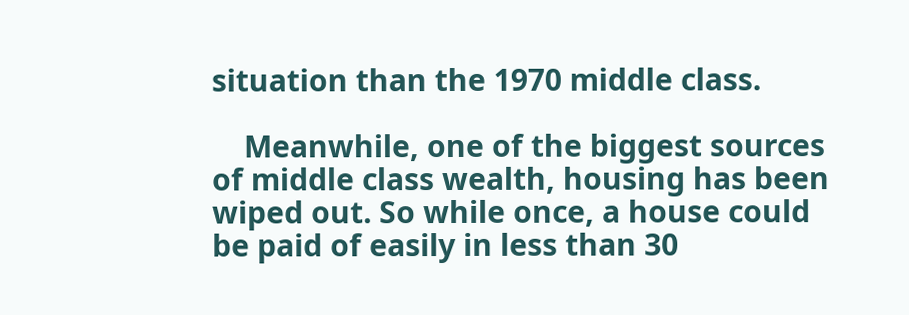situation than the 1970 middle class.

    Meanwhile, one of the biggest sources of middle class wealth, housing has been wiped out. So while once, a house could be paid of easily in less than 30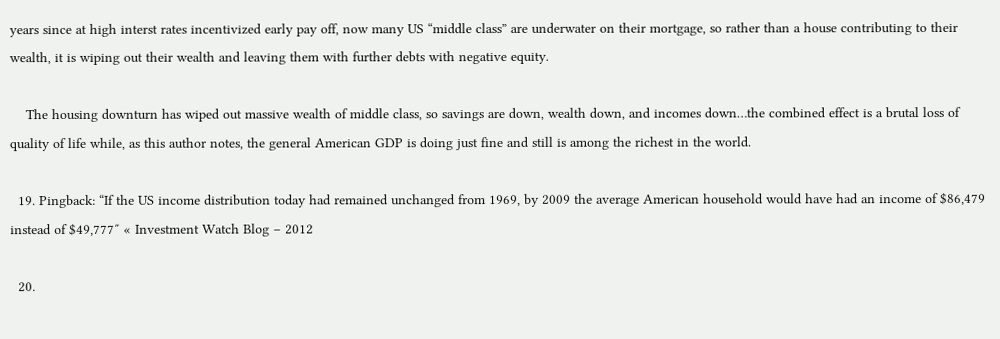years since at high interst rates incentivized early pay off, now many US “middle class” are underwater on their mortgage, so rather than a house contributing to their wealth, it is wiping out their wealth and leaving them with further debts with negative equity.

    The housing downturn has wiped out massive wealth of middle class, so savings are down, wealth down, and incomes down…the combined effect is a brutal loss of quality of life while, as this author notes, the general American GDP is doing just fine and still is among the richest in the world.

  19. Pingback: “If the US income distribution today had remained unchanged from 1969, by 2009 the average American household would have had an income of $86,479 instead of $49,777″ « Investment Watch Blog – 2012

  20.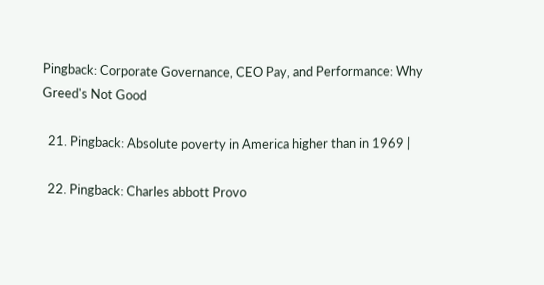Pingback: Corporate Governance, CEO Pay, and Performance: Why Greed's Not Good

  21. Pingback: Absolute poverty in America higher than in 1969 |

  22. Pingback: Charles abbott Provo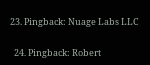23. Pingback: Nuage Labs LLC

  24. Pingback: Robert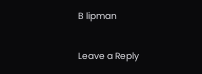B lipman

Leave a Reply